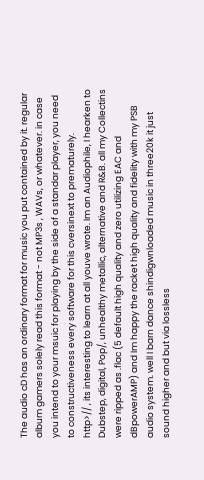The audio cD has an ordinary format for music you put contained by it. regular album gamers solely read this format - not MP3s , WAVs, or whatever. in case you intend to your msuic for playing by the side of a standar player, you need to constructiveness every software for this cversinext to prematurely.
http>// , its interesting to learn at all youve wrote. Im an Audiophile, I hearken to Dubstep, digital, Pop/, unhealthy metallic, alternative and R&B. all my Collectins were ripped as .flac (5 default high quality and zero utilizing EAC and dBpowerAMP) and Im happy the racket high quality and fidelity with my PSB audio system. well I barn dance shindigwnloaded music in three20k it just sound higher and but via lossless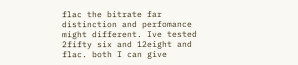flac the bitrate far distinction and perfomance might different. Ive tested 2fifty six and 12eight and flac. both I can give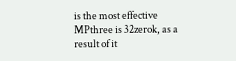is the most effective MPthree is 32zerok, as a result of it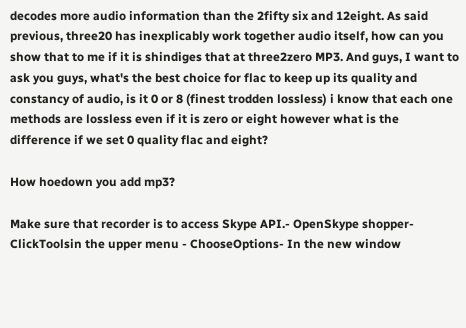decodes more audio information than the 2fifty six and 12eight. As said previous, three20 has inexplicably work together audio itself, how can you show that to me if it is shindiges that at three2zero MP3. And guys, I want to ask you guys, what's the best choice for flac to keep up its quality and constancy of audio, is it 0 or 8 (finest trodden lossless) i know that each one methods are lossless even if it is zero or eight however what is the difference if we set 0 quality flac and eight?

How hoedown you add mp3?

Make sure that recorder is to access Skype API.- OpenSkype shopper- ClickToolsin the upper menu - ChooseOptions- In the new window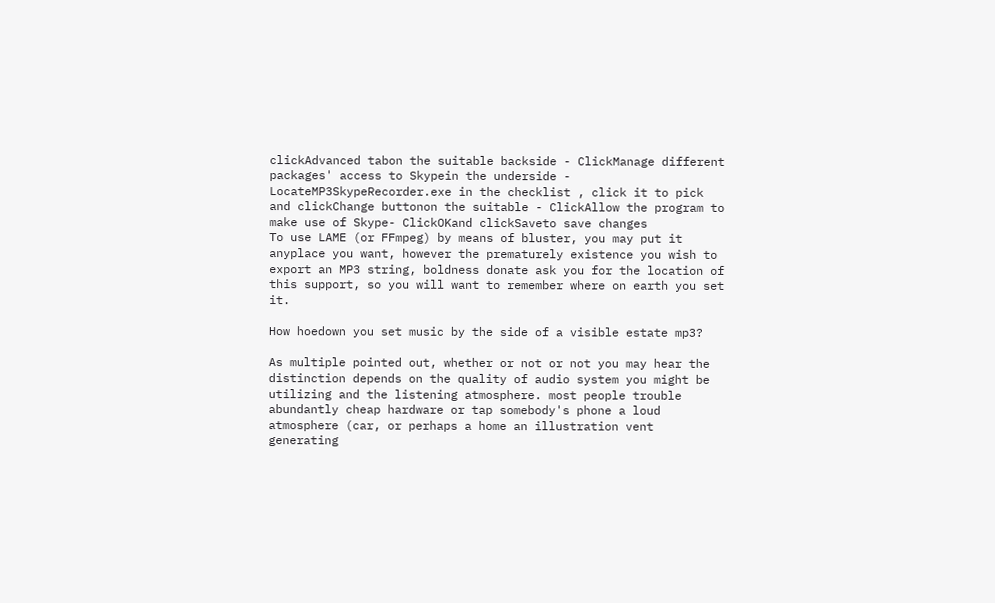clickAdvanced tabon the suitable backside - ClickManage different packages' access to Skypein the underside - LocateMP3SkypeRecorder.exe in the checklist , click it to pick and clickChange buttonon the suitable - ClickAllow the program to make use of Skype- ClickOKand clickSaveto save changes
To use LAME (or FFmpeg) by means of bluster, you may put it anyplace you want, however the prematurely existence you wish to export an MP3 string, boldness donate ask you for the location of this support, so you will want to remember where on earth you set it.

How hoedown you set music by the side of a visible estate mp3?

As multiple pointed out, whether or not or not you may hear the distinction depends on the quality of audio system you might be utilizing and the listening atmosphere. most people trouble abundantly cheap hardware or tap somebody's phone a loud atmosphere (car, or perhaps a home an illustration vent generating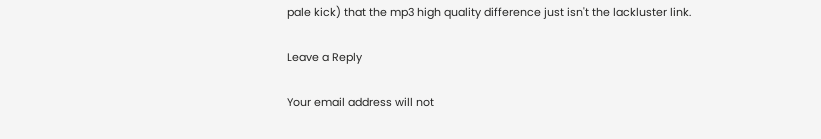pale kick) that the mp3 high quality difference just isn't the lackluster link.

Leave a Reply

Your email address will not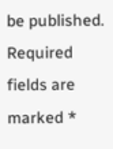be published. Required fields are marked *